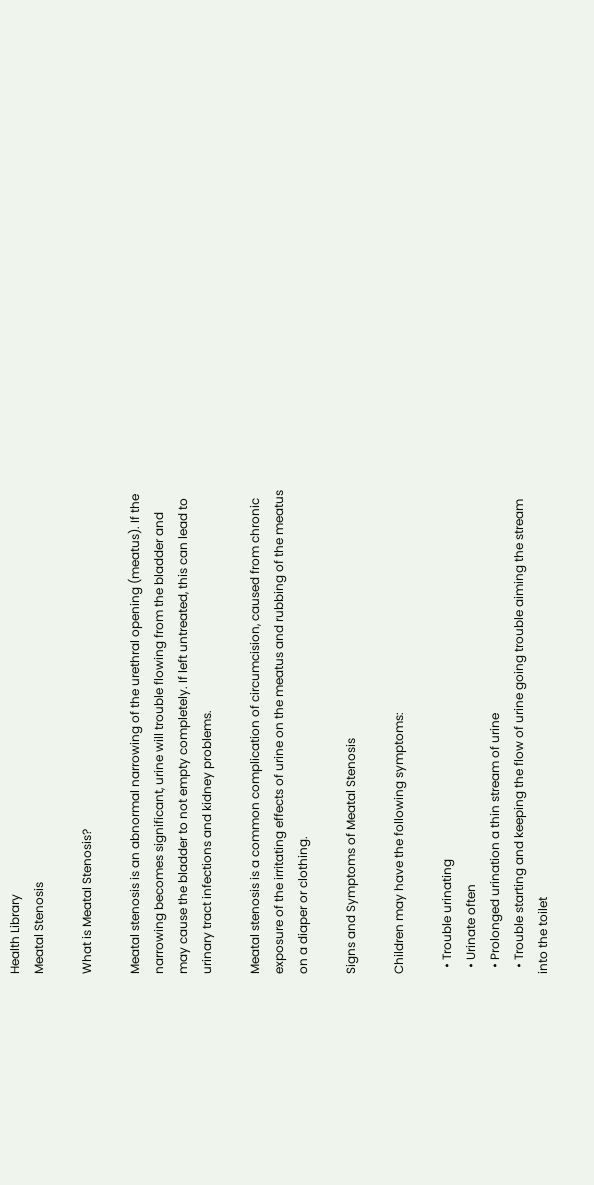Health Library
Meatal Stenosis

What is Meatal Stenosis?

Meatal stenosis is an abnormal narrowing of the urethral opening (meatus). If the narrowing becomes significant, urine will trouble flowing from the bladder and may cause the bladder to not empty completely. If left untreated, this can lead to urinary tract infections and kidney problems.

Meatal stenosis is a common complication of circumcision, caused from chronic exposure of the irritating effects of urine on the meatus and rubbing of the meatus on a diaper or clothing.

Signs and Symptoms of Meatal Stenosis

Children may have the following symptoms:

  • Trouble urinating
  • Urinate often
  • Prolonged urination a thin stream of urine
  • Trouble starting and keeping the flow of urine going trouble aiming the stream into the toilet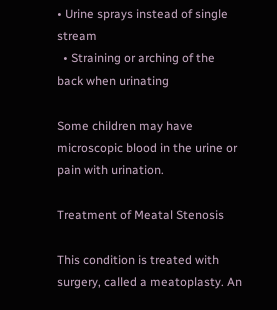• Urine sprays instead of single stream
  • Straining or arching of the back when urinating

Some children may have microscopic blood in the urine or pain with urination.

Treatment of Meatal Stenosis

This condition is treated with surgery, called a meatoplasty. An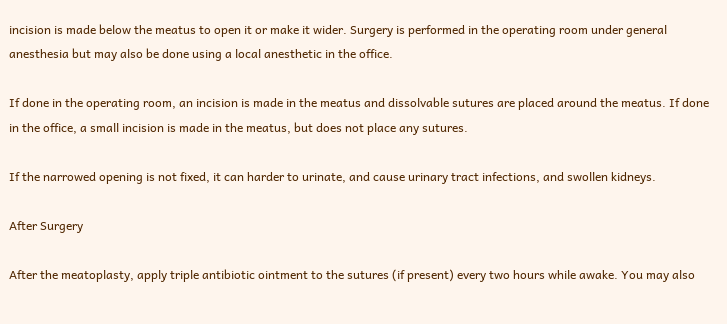incision is made below the meatus to open it or make it wider. Surgery is performed in the operating room under general anesthesia but may also be done using a local anesthetic in the office.

If done in the operating room, an incision is made in the meatus and dissolvable sutures are placed around the meatus. If done in the office, a small incision is made in the meatus, but does not place any sutures.

If the narrowed opening is not fixed, it can harder to urinate, and cause urinary tract infections, and swollen kidneys.

After Surgery

After the meatoplasty, apply triple antibiotic ointment to the sutures (if present) every two hours while awake. You may also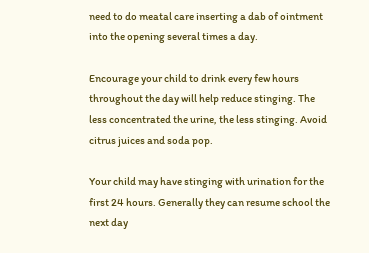need to do meatal care inserting a dab of ointment into the opening several times a day.

Encourage your child to drink every few hours throughout the day will help reduce stinging. The less concentrated the urine, the less stinging. Avoid citrus juices and soda pop.

Your child may have stinging with urination for the first 24 hours. Generally they can resume school the next day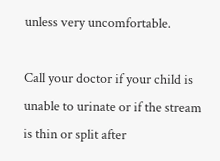unless very uncomfortable.

Call your doctor if your child is unable to urinate or if the stream is thin or split after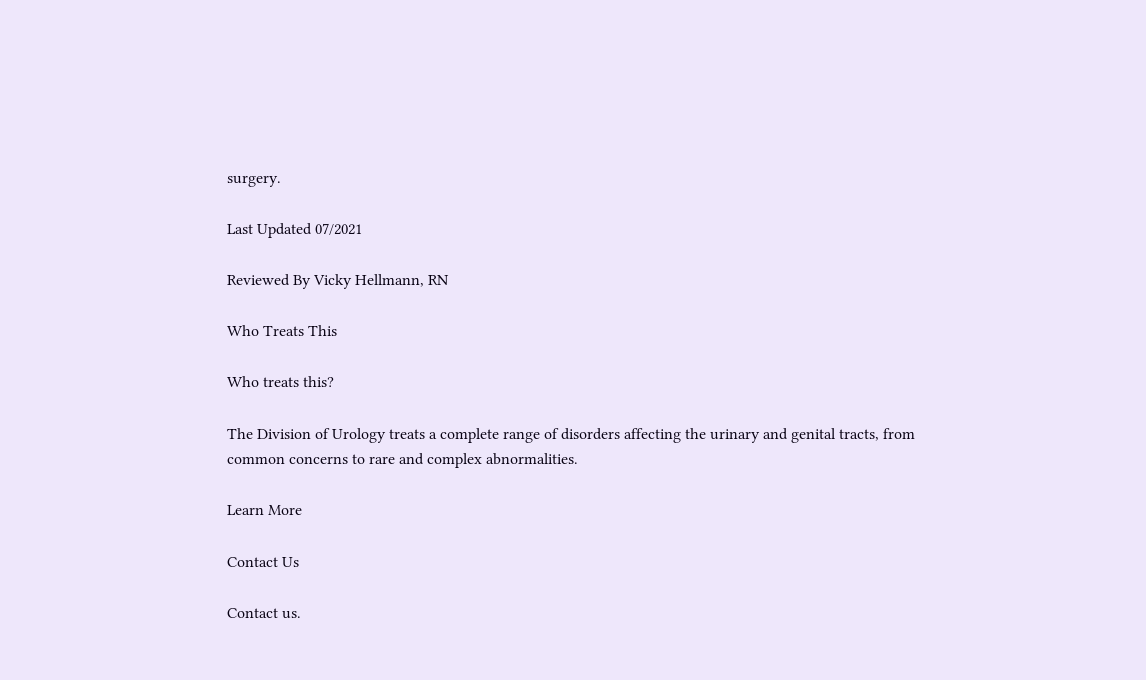surgery.

Last Updated 07/2021

Reviewed By Vicky Hellmann, RN

Who Treats This

Who treats this?

The Division of Urology treats a complete range of disorders affecting the urinary and genital tracts, from common concerns to rare and complex abnormalities.

Learn More

Contact Us

Contact us.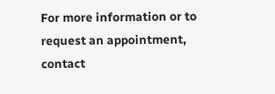For more information or to request an appointment, contact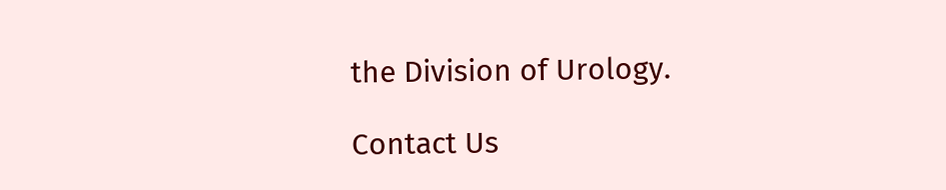the Division of Urology.

Contact Us